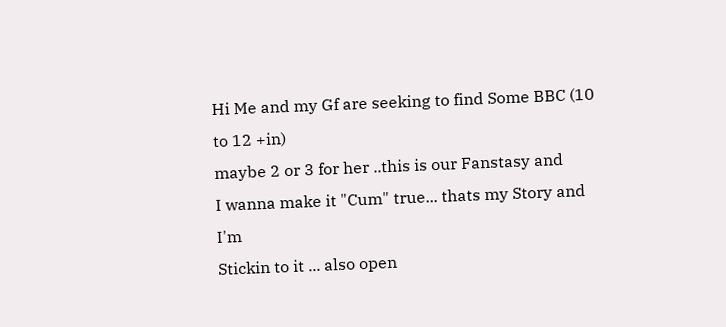Hi Me and my Gf are seeking to find Some BBC (10 to 12 +in)
maybe 2 or 3 for her ..this is our Fanstasy and
I wanna make it "Cum" true... thats my Story and I'm
Stickin to it ... also open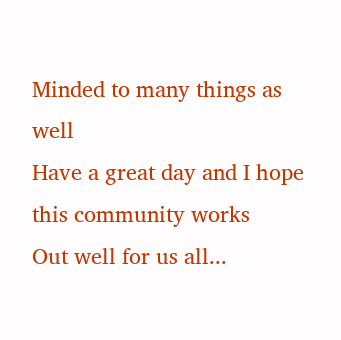Minded to many things as well
Have a great day and I hope this community works
Out well for us all...